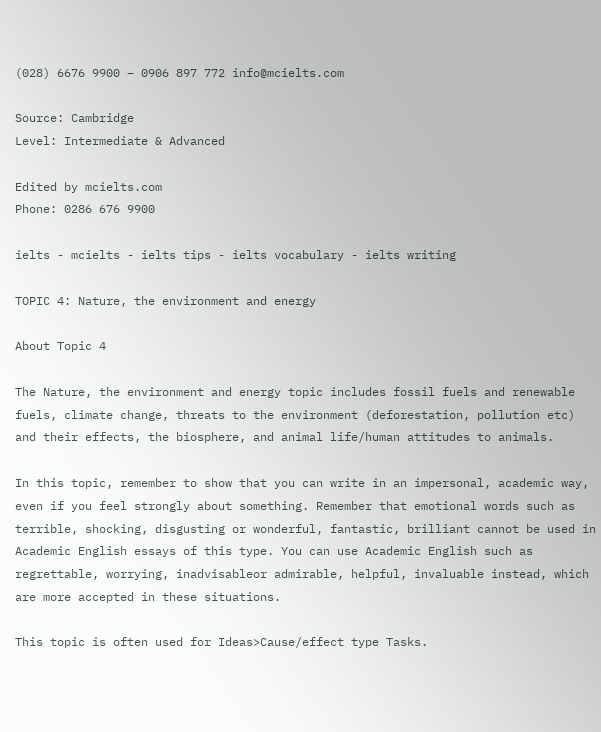(028) 6676 9900 – 0906 897 772 info@mcielts.com

Source: Cambridge                                                              Level: Intermediate & Advanced

Edited by mcielts.com                                                          Phone: 0286 676 9900

ielts - mcielts - ielts tips - ielts vocabulary - ielts writing

TOPIC 4: Nature, the environment and energy

About Topic 4

The Nature, the environment and energy topic includes fossil fuels and renewable fuels, climate change, threats to the environment (deforestation, pollution etc) and their effects, the biosphere, and animal life/human attitudes to animals.

In this topic, remember to show that you can write in an impersonal, academic way, even if you feel strongly about something. Remember that emotional words such as terrible, shocking, disgusting or wonderful, fantastic, brilliant cannot be used in Academic English essays of this type. You can use Academic English such as regrettable, worrying, inadvisableor admirable, helpful, invaluable instead, which are more accepted in these situations.

This topic is often used for Ideas>Cause/effect type Tasks.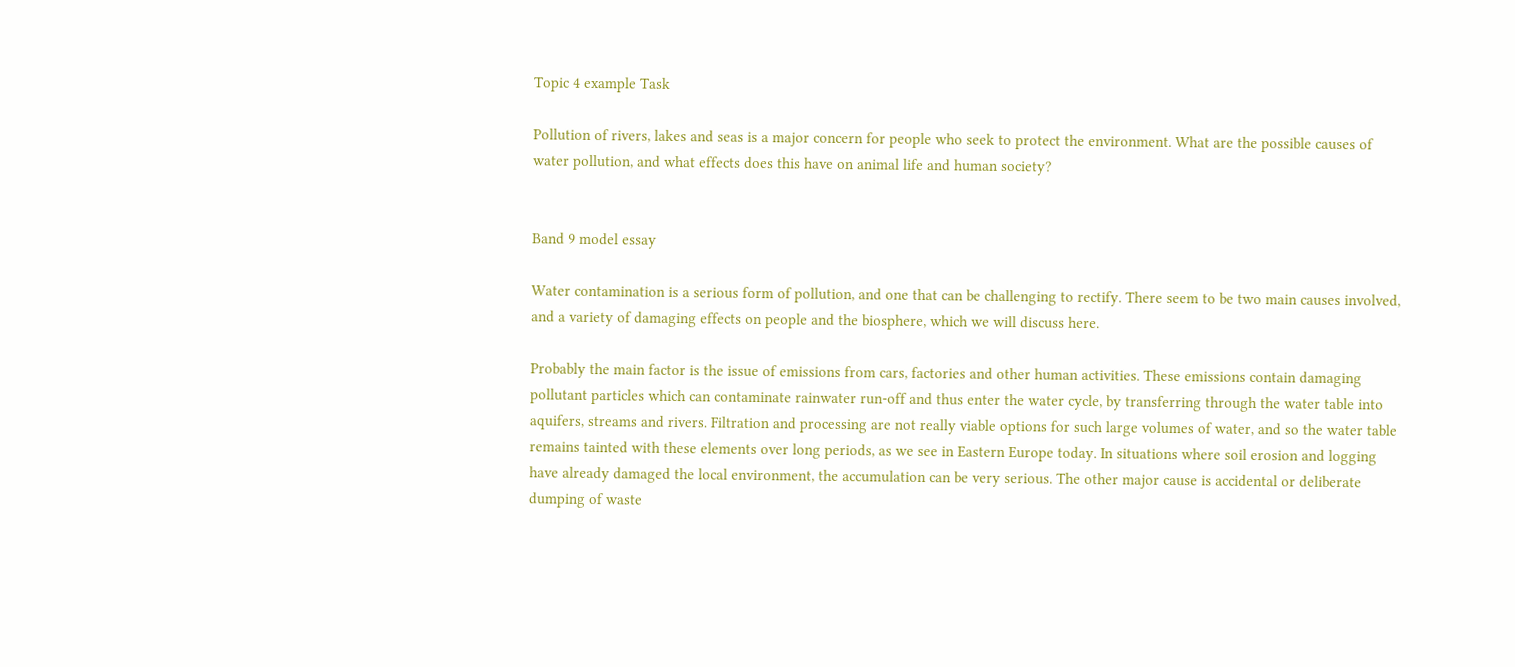Topic 4 example Task

Pollution of rivers, lakes and seas is a major concern for people who seek to protect the environment. What are the possible causes of water pollution, and what effects does this have on animal life and human society?


Band 9 model essay

Water contamination is a serious form of pollution, and one that can be challenging to rectify. There seem to be two main causes involved, and a variety of damaging effects on people and the biosphere, which we will discuss here.

Probably the main factor is the issue of emissions from cars, factories and other human activities. These emissions contain damaging pollutant particles which can contaminate rainwater run-off and thus enter the water cycle, by transferring through the water table into aquifers, streams and rivers. Filtration and processing are not really viable options for such large volumes of water, and so the water table remains tainted with these elements over long periods, as we see in Eastern Europe today. In situations where soil erosion and logging have already damaged the local environment, the accumulation can be very serious. The other major cause is accidental or deliberate dumping of waste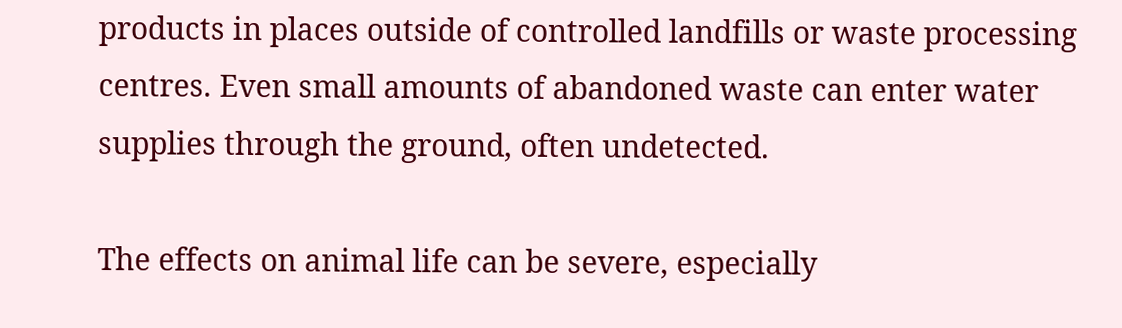products in places outside of controlled landfills or waste processing centres. Even small amounts of abandoned waste can enter water supplies through the ground, often undetected.

The effects on animal life can be severe, especially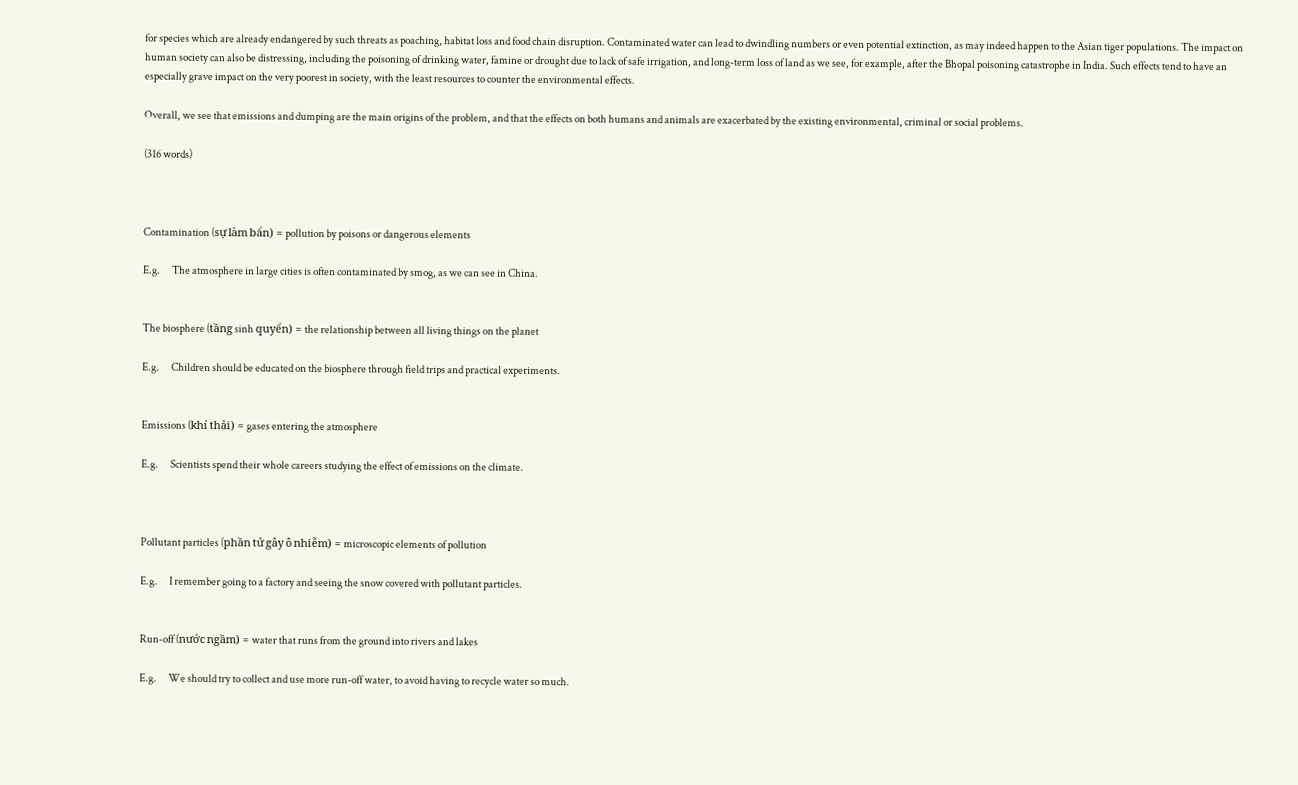for species which are already endangered by such threats as poaching, habitat loss and food chain disruption. Contaminated water can lead to dwindling numbers or even potential extinction, as may indeed happen to the Asian tiger populations. The impact on human society can also be distressing, including the poisoning of drinking water, famine or drought due to lack of safe irrigation, and long-term loss of land as we see, for example, after the Bhopal poisoning catastrophe in India. Such effects tend to have an especially grave impact on the very poorest in society, with the least resources to counter the environmental effects.

Overall, we see that emissions and dumping are the main origins of the problem, and that the effects on both humans and animals are exacerbated by the existing environmental, criminal or social problems.

(316 words)



Contamination (sự làm bẩn) = pollution by poisons or dangerous elements

E.g.      The atmosphere in large cities is often contaminated by smog, as we can see in China.


The biosphere (tầng sinh quyển) = the relationship between all living things on the planet

E.g.      Children should be educated on the biosphere through field trips and practical experiments.


Emissions (khí thải) = gases entering the atmosphere

E.g.      Scientists spend their whole careers studying the effect of emissions on the climate.



Pollutant particles (phần tử gây ô nhiễm) = microscopic elements of pollution

E.g.      I remember going to a factory and seeing the snow covered with pollutant particles.


Run-off (nước ngầm) = water that runs from the ground into rivers and lakes

E.g.      We should try to collect and use more run-off water, to avoid having to recycle water so much.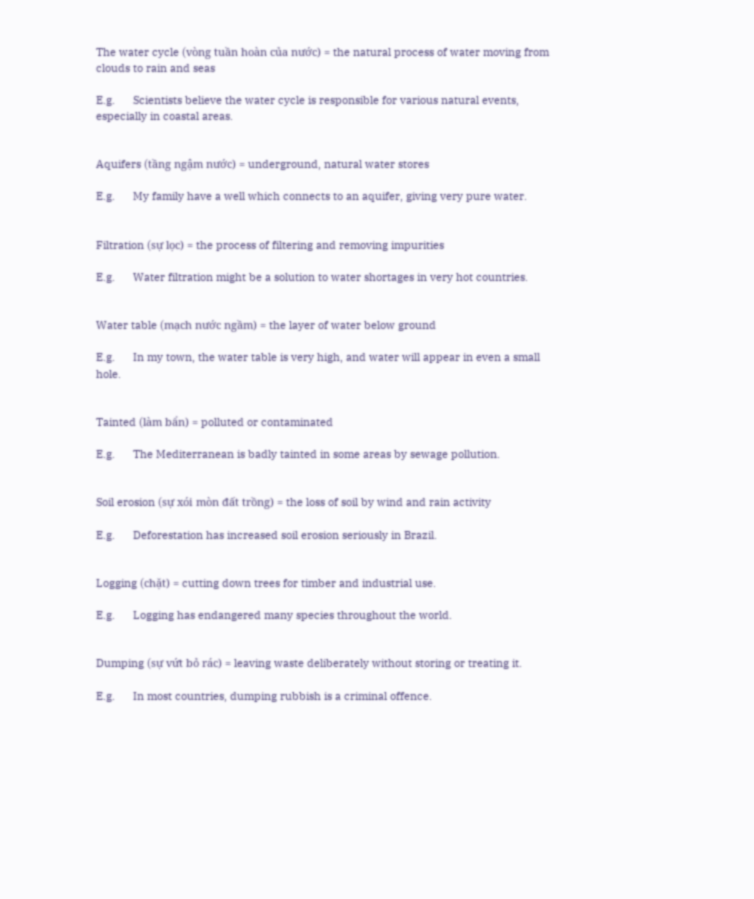The water cycle (vòng tuần hoàn của nước) = the natural process of water moving from clouds to rain and seas

E.g.      Scientists believe the water cycle is responsible for various natural events, especially in coastal areas.


Aquifers (tầng ngậm nước) = underground, natural water stores

E.g.      My family have a well which connects to an aquifer, giving very pure water.


Filtration (sự lọc) = the process of filtering and removing impurities

E.g.      Water filtration might be a solution to water shortages in very hot countries.


Water table (mạch nước ngầm) = the layer of water below ground

E.g.      In my town, the water table is very high, and water will appear in even a small hole.


Tainted (làm bẩn) = polluted or contaminated

E.g.      The Mediterranean is badly tainted in some areas by sewage pollution.


Soil erosion (sự xói mòn đất trồng) = the loss of soil by wind and rain activity

E.g.      Deforestation has increased soil erosion seriously in Brazil.


Logging (chặt) = cutting down trees for timber and industrial use.

E.g.      Logging has endangered many species throughout the world.


Dumping (sự vứt bỏ rác) = leaving waste deliberately without storing or treating it.

E.g.      In most countries, dumping rubbish is a criminal offence.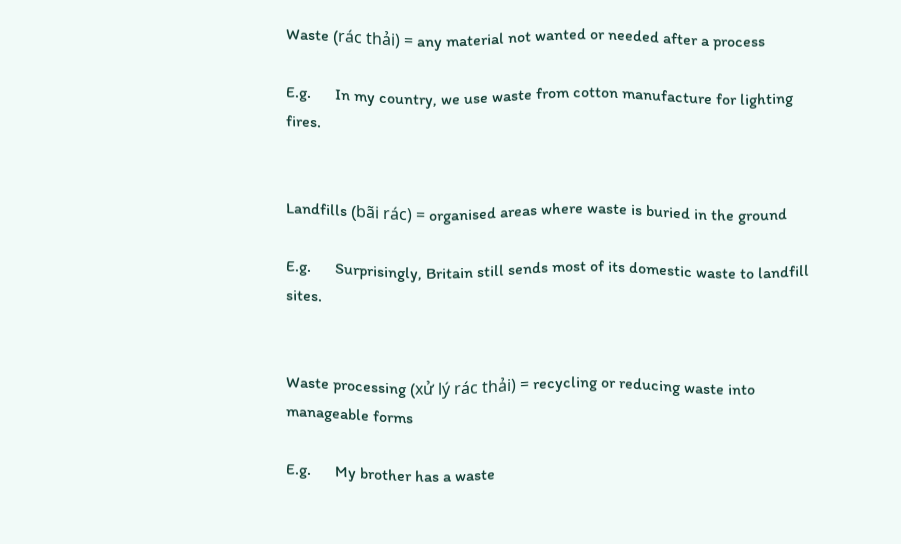Waste (rác thải) = any material not wanted or needed after a process

E.g.      In my country, we use waste from cotton manufacture for lighting fires.


Landfills (bãi rác) = organised areas where waste is buried in the ground

E.g.      Surprisingly, Britain still sends most of its domestic waste to landfill sites.


Waste processing (xử lý rác thải) = recycling or reducing waste into manageable forms

E.g.      My brother has a waste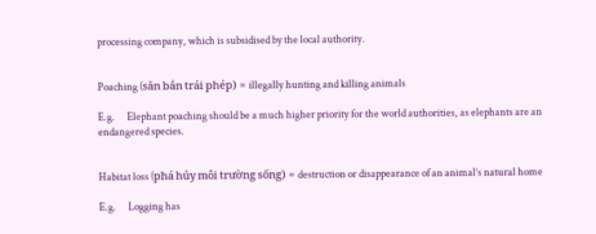processing company, which is subsidised by the local authority.


Poaching (săn bắn trái phép) = illegally hunting and killing animals

E.g.      Elephant poaching should be a much higher priority for the world authorities, as elephants are an endangered species.


Habitat loss (phá hủy môi trường sống) = destruction or disappearance of an animal’s natural home

E.g.      Logging has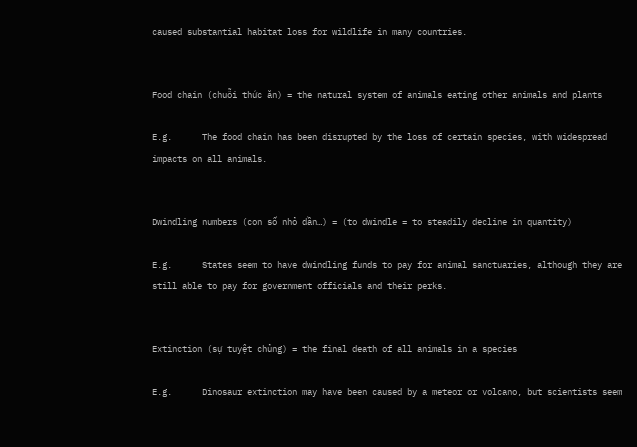caused substantial habitat loss for wildlife in many countries.


Food chain (chuỗi thức ăn) = the natural system of animals eating other animals and plants

E.g.      The food chain has been disrupted by the loss of certain species, with widespread impacts on all animals.


Dwindling numbers (con số nhỏ dần…) = (to dwindle = to steadily decline in quantity)

E.g.      States seem to have dwindling funds to pay for animal sanctuaries, although they are still able to pay for government officials and their perks.


Extinction (sự tuyệt chủng) = the final death of all animals in a species

E.g.      Dinosaur extinction may have been caused by a meteor or volcano, but scientists seem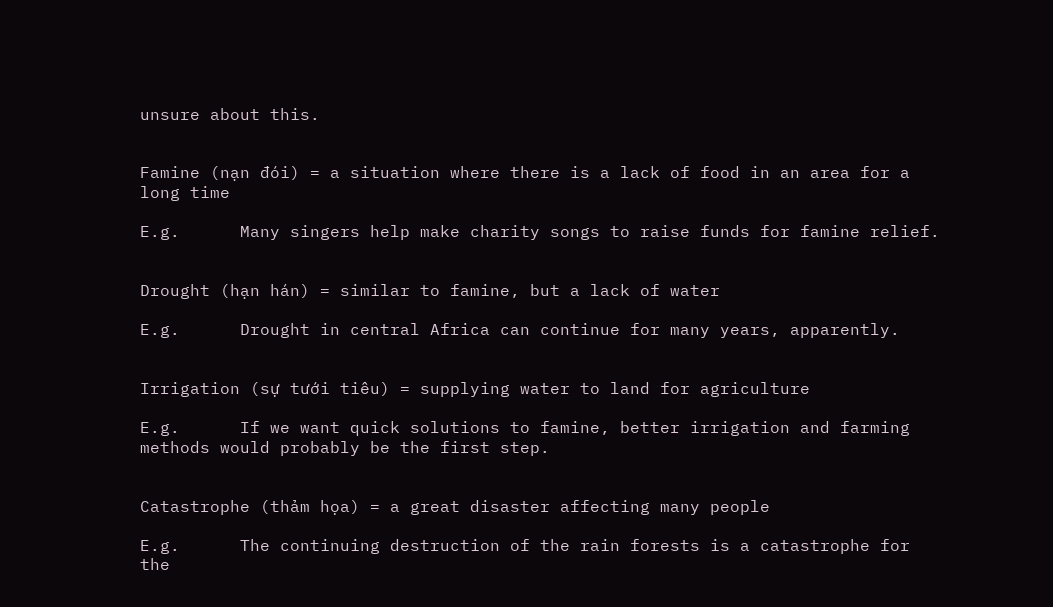unsure about this.


Famine (nạn đói) = a situation where there is a lack of food in an area for a long time

E.g.      Many singers help make charity songs to raise funds for famine relief.


Drought (hạn hán) = similar to famine, but a lack of water

E.g.      Drought in central Africa can continue for many years, apparently.


Irrigation (sự tưới tiêu) = supplying water to land for agriculture

E.g.      If we want quick solutions to famine, better irrigation and farming methods would probably be the first step.


Catastrophe (thảm họa) = a great disaster affecting many people

E.g.      The continuing destruction of the rain forests is a catastrophe for the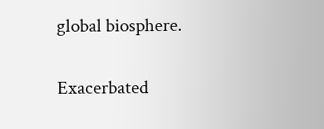global biosphere.


Exacerbated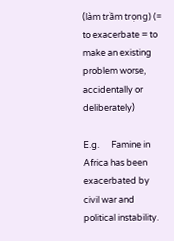(làm trầm trọng) (= to exacerbate = to make an existing problem worse, accidentally or deliberately)

E.g.      Famine in Africa has been exacerbated by civil war and political instability.